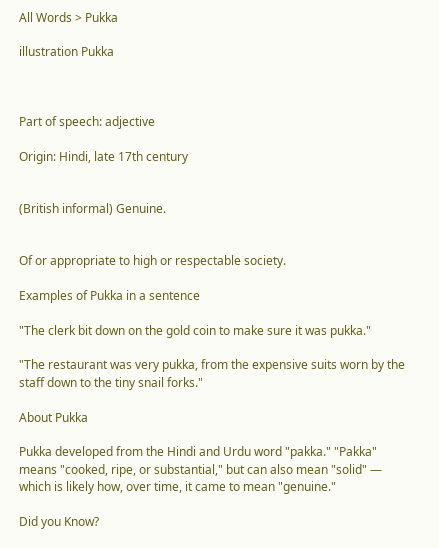All Words > Pukka

illustration Pukka



Part of speech: adjective

Origin: Hindi, late 17th century


(British informal) Genuine.


Of or appropriate to high or respectable society.

Examples of Pukka in a sentence

"The clerk bit down on the gold coin to make sure it was pukka."

"The restaurant was very pukka, from the expensive suits worn by the staff down to the tiny snail forks."

About Pukka

Pukka developed from the Hindi and Urdu word "pakka." "Pakka" means "cooked, ripe, or substantial," but can also mean "solid" — which is likely how, over time, it came to mean "genuine."

Did you Know?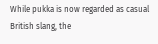While pukka is now regarded as casual British slang, the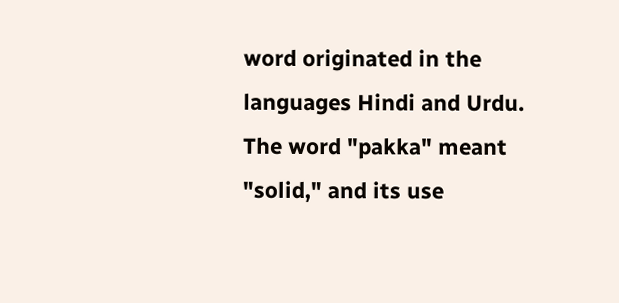word originated in the languages Hindi and Urdu. The word "pakka" meant "solid," and its use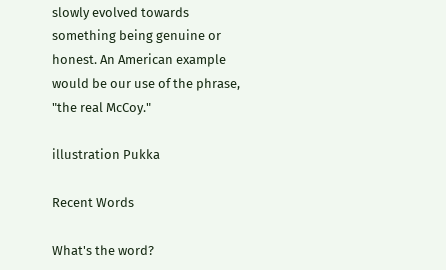slowly evolved towards something being genuine or honest. An American example would be our use of the phrase, "the real McCoy."

illustration Pukka

Recent Words

What's the word?